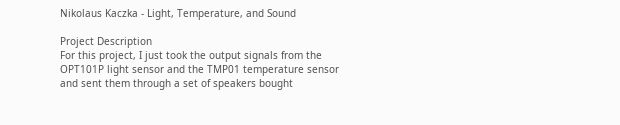Nikolaus Kaczka - Light, Temperature, and Sound

Project Description
For this project, I just took the output signals from the OPT101P light sensor and the TMP01 temperature sensor and sent them through a set of speakers bought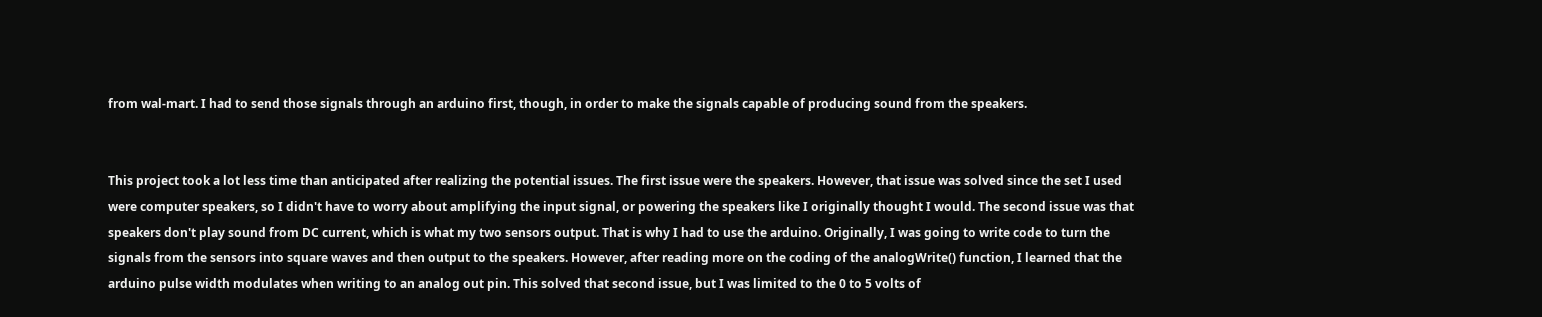from wal-mart. I had to send those signals through an arduino first, though, in order to make the signals capable of producing sound from the speakers.


This project took a lot less time than anticipated after realizing the potential issues. The first issue were the speakers. However, that issue was solved since the set I used were computer speakers, so I didn't have to worry about amplifying the input signal, or powering the speakers like I originally thought I would. The second issue was that speakers don't play sound from DC current, which is what my two sensors output. That is why I had to use the arduino. Originally, I was going to write code to turn the signals from the sensors into square waves and then output to the speakers. However, after reading more on the coding of the analogWrite() function, I learned that the arduino pulse width modulates when writing to an analog out pin. This solved that second issue, but I was limited to the 0 to 5 volts of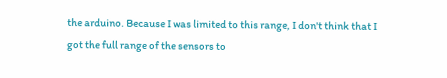the arduino. Because I was limited to this range, I don't think that I got the full range of the sensors to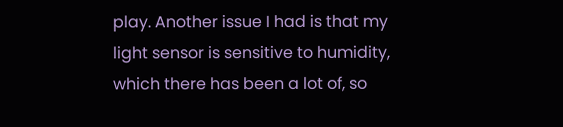play. Another issue I had is that my light sensor is sensitive to humidity, which there has been a lot of, so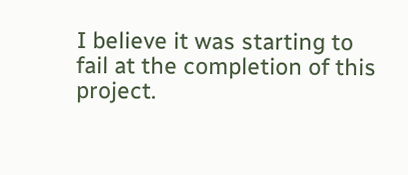I believe it was starting to fail at the completion of this project.